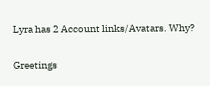Lyra has 2 Account links/Avatars. Why?

Greetings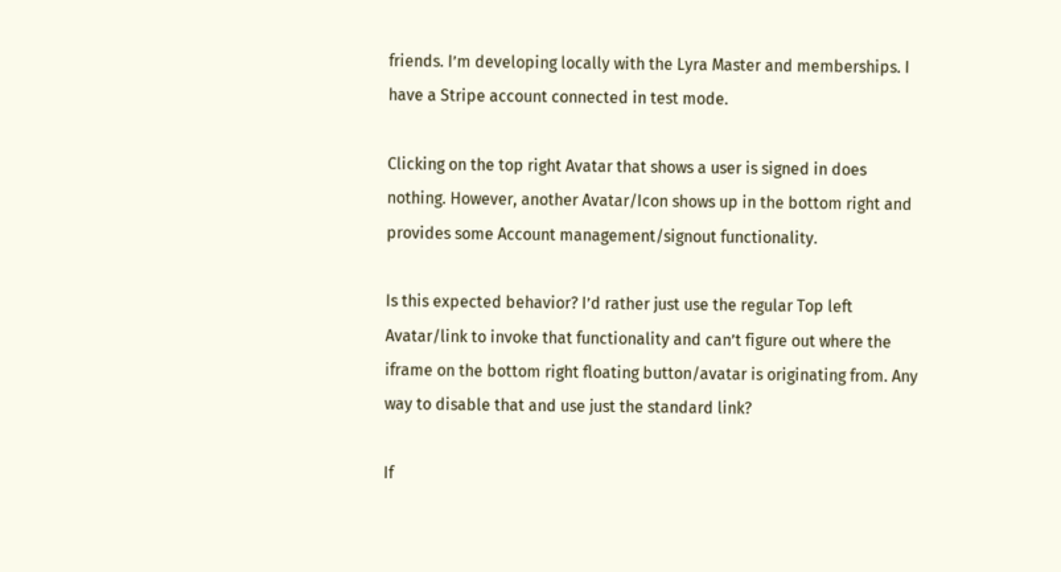friends. I’m developing locally with the Lyra Master and memberships. I have a Stripe account connected in test mode.

Clicking on the top right Avatar that shows a user is signed in does nothing. However, another Avatar/Icon shows up in the bottom right and provides some Account management/signout functionality.

Is this expected behavior? I’d rather just use the regular Top left Avatar/link to invoke that functionality and can’t figure out where the iframe on the bottom right floating button/avatar is originating from. Any way to disable that and use just the standard link?

If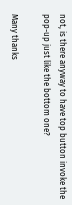not, is there anyway to have top button invoke the pop-up just like the bottom one?

Many thanks